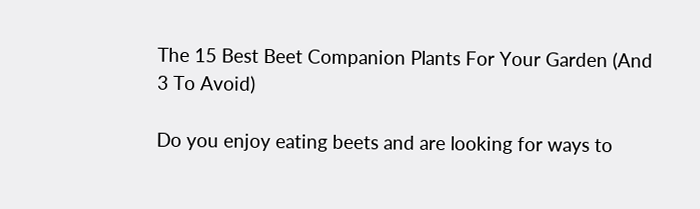The 15 Best Beet Companion Plants For Your Garden (And 3 To Avoid)

Do you enjoy eating beets and are looking for ways to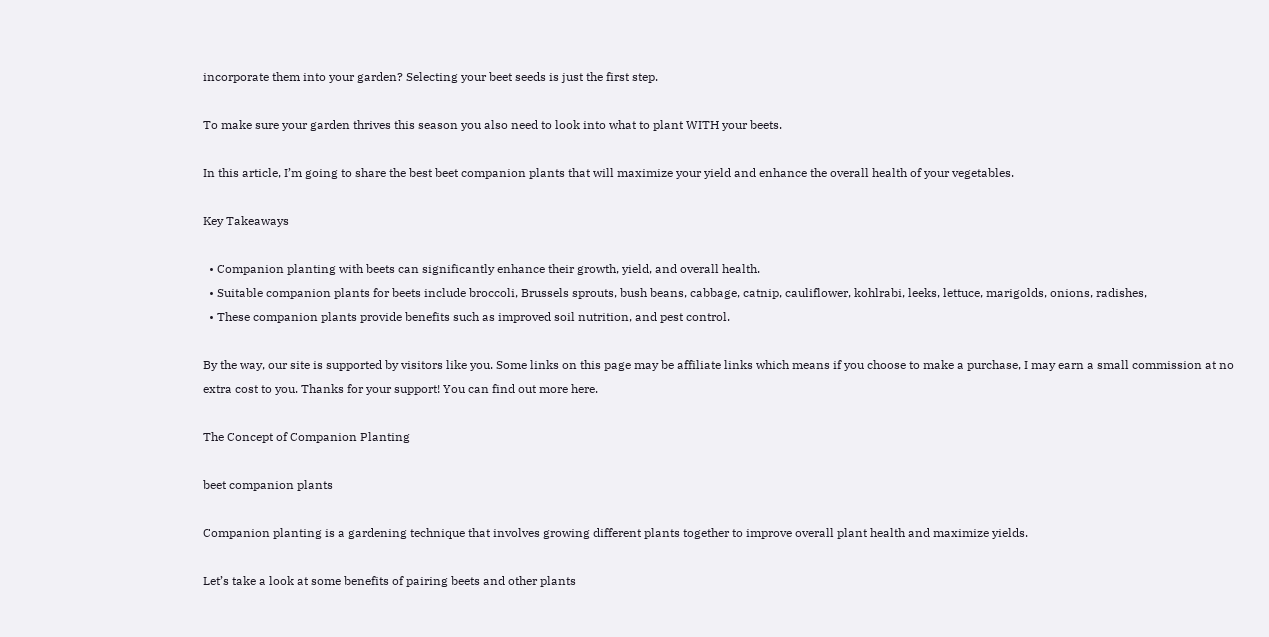incorporate them into your garden? Selecting your beet seeds is just the first step.

To make sure your garden thrives this season you also need to look into what to plant WITH your beets.

In this article, I’m going to share the best beet companion plants that will maximize your yield and enhance the overall health of your vegetables.

Key Takeaways

  • Companion planting with beets can significantly enhance their growth, yield, and overall health.
  • Suitable companion plants for beets include broccoli, Brussels sprouts, bush beans, cabbage, catnip, cauliflower, kohlrabi, leeks, lettuce, marigolds, onions, radishes,
  • These companion plants provide benefits such as improved soil nutrition, and pest control.

By the way, our site is supported by visitors like you. Some links on this page may be affiliate links which means if you choose to make a purchase, I may earn a small commission at no extra cost to you. Thanks for your support! You can find out more here.

The Concept of Companion Planting

beet companion plants

Companion planting is a gardening technique that involves growing different plants together to improve overall plant health and maximize yields.

Let’s take a look at some benefits of pairing beets and other plants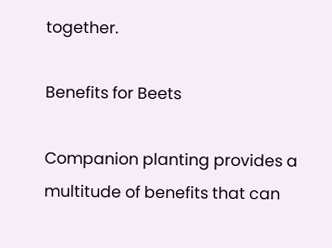together.

Benefits for Beets

Companion planting provides a multitude of benefits that can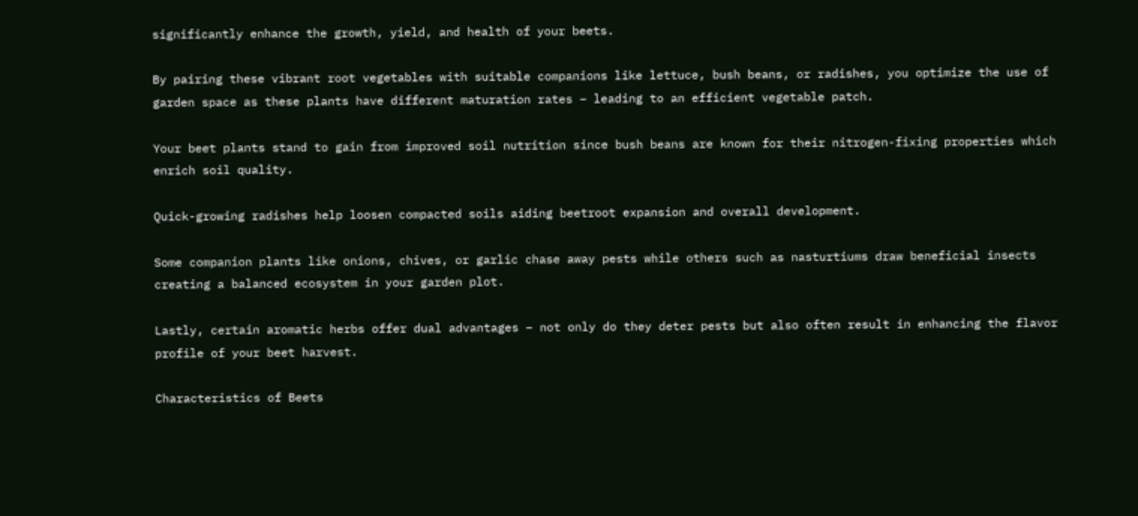significantly enhance the growth, yield, and health of your beets.

By pairing these vibrant root vegetables with suitable companions like lettuce, bush beans, or radishes, you optimize the use of garden space as these plants have different maturation rates – leading to an efficient vegetable patch.

Your beet plants stand to gain from improved soil nutrition since bush beans are known for their nitrogen-fixing properties which enrich soil quality.

Quick-growing radishes help loosen compacted soils aiding beetroot expansion and overall development.

Some companion plants like onions, chives, or garlic chase away pests while others such as nasturtiums draw beneficial insects creating a balanced ecosystem in your garden plot.

Lastly, certain aromatic herbs offer dual advantages – not only do they deter pests but also often result in enhancing the flavor profile of your beet harvest.

Characteristics of Beets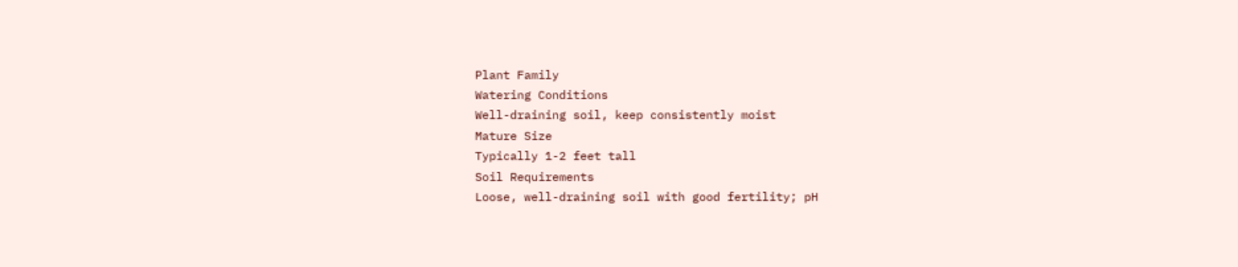Plant Family
Watering Conditions
Well-draining soil, keep consistently moist
Mature Size
Typically 1-2 feet tall
Soil Requirements
Loose, well-draining soil with good fertility; pH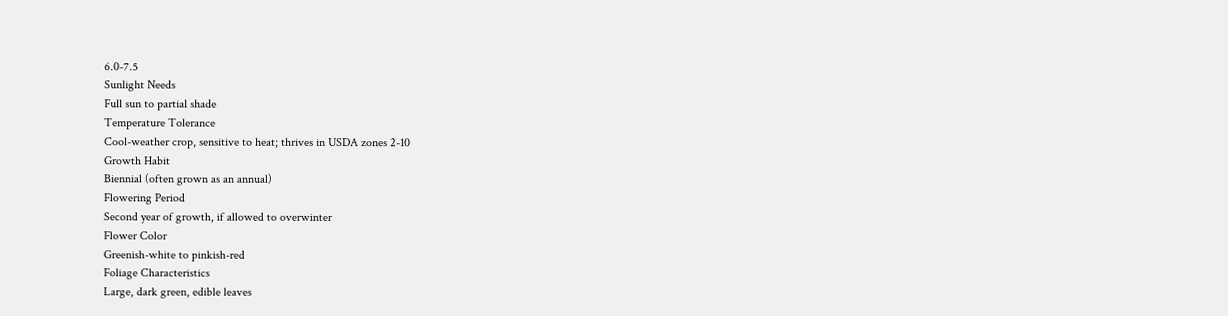6.0-7.5
Sunlight Needs
Full sun to partial shade
Temperature Tolerance
Cool-weather crop, sensitive to heat; thrives in USDA zones 2-10
Growth Habit
Biennial (often grown as an annual)
Flowering Period
Second year of growth, if allowed to overwinter
Flower Color
Greenish-white to pinkish-red
Foliage Characteristics
Large, dark green, edible leaves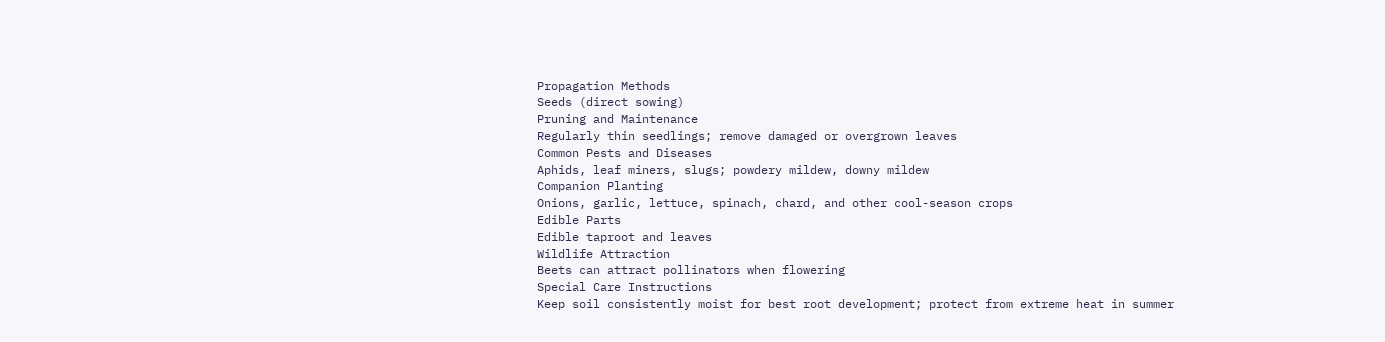Propagation Methods
Seeds (direct sowing)
Pruning and Maintenance
Regularly thin seedlings; remove damaged or overgrown leaves
Common Pests and Diseases
Aphids, leaf miners, slugs; powdery mildew, downy mildew
Companion Planting
Onions, garlic, lettuce, spinach, chard, and other cool-season crops
Edible Parts
Edible taproot and leaves
Wildlife Attraction
Beets can attract pollinators when flowering
Special Care Instructions
Keep soil consistently moist for best root development; protect from extreme heat in summer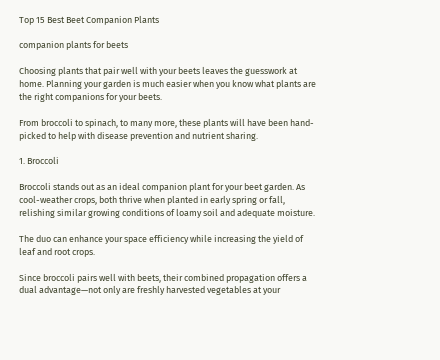Top 15 Best Beet Companion Plants

companion plants for beets

Choosing plants that pair well with your beets leaves the guesswork at home. Planning your garden is much easier when you know what plants are the right companions for your beets.

From broccoli to spinach, to many more, these plants will have been hand-picked to help with disease prevention and nutrient sharing.

1. Broccoli

Broccoli stands out as an ideal companion plant for your beet garden. As cool-weather crops, both thrive when planted in early spring or fall, relishing similar growing conditions of loamy soil and adequate moisture.

The duo can enhance your space efficiency while increasing the yield of leaf and root crops.

Since broccoli pairs well with beets, their combined propagation offers a dual advantage—not only are freshly harvested vegetables at your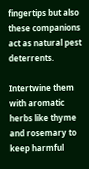fingertips but also these companions act as natural pest deterrents.

Intertwine them with aromatic herbs like thyme and rosemary to keep harmful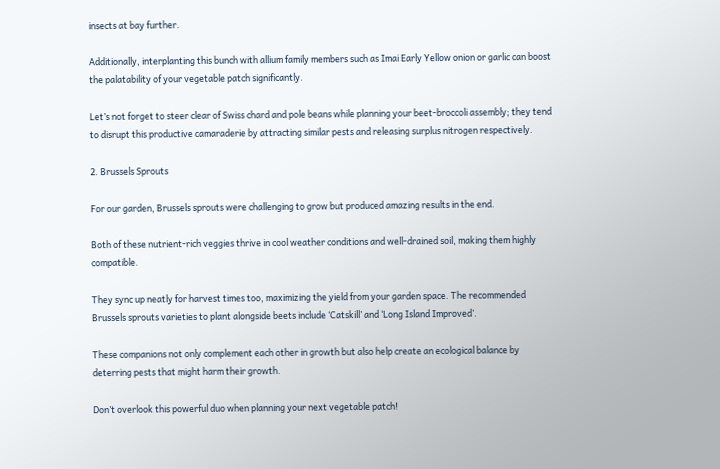insects at bay further.

Additionally, interplanting this bunch with allium family members such as Imai Early Yellow onion or garlic can boost the palatability of your vegetable patch significantly.

Let’s not forget to steer clear of Swiss chard and pole beans while planning your beet-broccoli assembly; they tend to disrupt this productive camaraderie by attracting similar pests and releasing surplus nitrogen respectively.

2. Brussels Sprouts

For our garden, Brussels sprouts were challenging to grow but produced amazing results in the end.

Both of these nutrient-rich veggies thrive in cool weather conditions and well-drained soil, making them highly compatible.

They sync up neatly for harvest times too, maximizing the yield from your garden space. The recommended Brussels sprouts varieties to plant alongside beets include ‘Catskill’ and ‘Long Island Improved’.

These companions not only complement each other in growth but also help create an ecological balance by deterring pests that might harm their growth.

Don’t overlook this powerful duo when planning your next vegetable patch!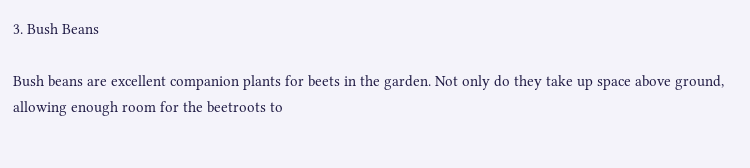3. Bush Beans

Bush beans are excellent companion plants for beets in the garden. Not only do they take up space above ground, allowing enough room for the beetroots to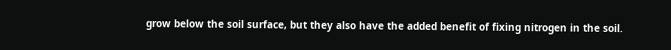grow below the soil surface, but they also have the added benefit of fixing nitrogen in the soil.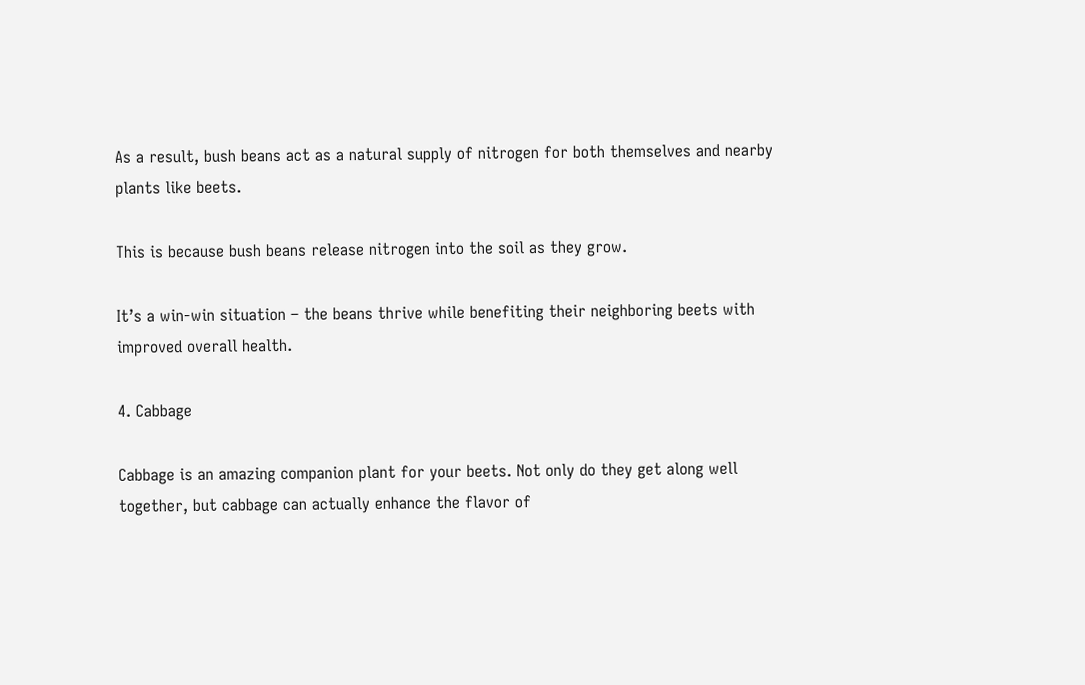As a result, bush beans act as a natural supply of nitrogen for both themselves and nearby plants like beets.

This is because bush beans release nitrogen into the soil as they grow.

It’s a win-win situation – the beans thrive while benefiting their neighboring beets with improved overall health.

4. Cabbage

Cabbage is an amazing companion plant for your beets. Not only do they get along well together, but cabbage can actually enhance the flavor of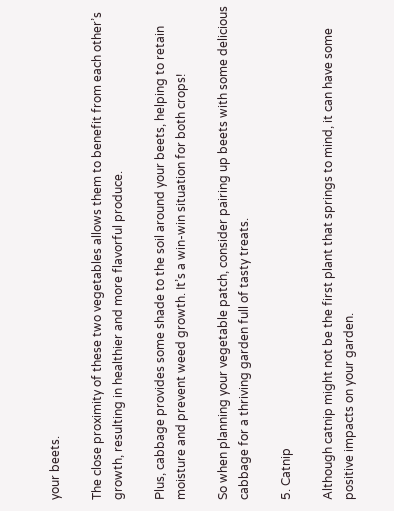your beets.

The close proximity of these two vegetables allows them to benefit from each other’s growth, resulting in healthier and more flavorful produce.

Plus, cabbage provides some shade to the soil around your beets, helping to retain moisture and prevent weed growth. It’s a win-win situation for both crops!

So when planning your vegetable patch, consider pairing up beets with some delicious cabbage for a thriving garden full of tasty treats.

5. Catnip

Although catnip might not be the first plant that springs to mind, it can have some positive impacts on your garden.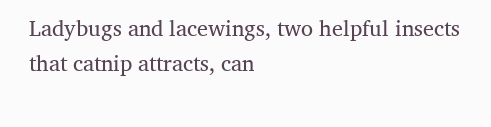Ladybugs and lacewings, two helpful insects that catnip attracts, can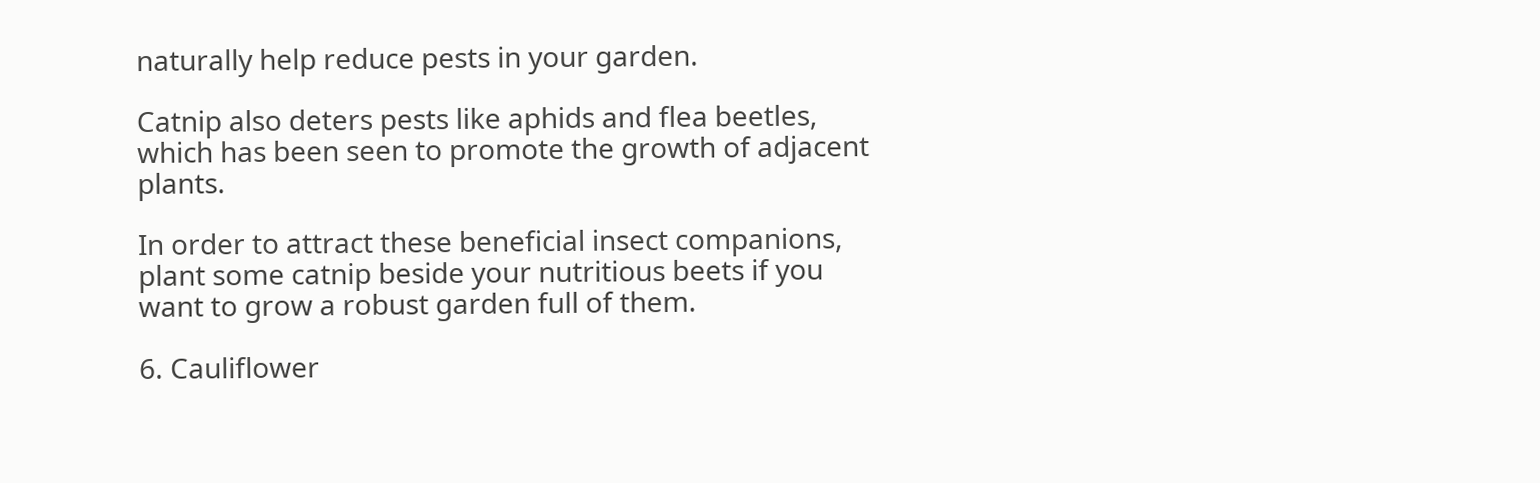naturally help reduce pests in your garden.

Catnip also deters pests like aphids and flea beetles, which has been seen to promote the growth of adjacent plants.

In order to attract these beneficial insect companions, plant some catnip beside your nutritious beets if you want to grow a robust garden full of them.

6. Cauliflower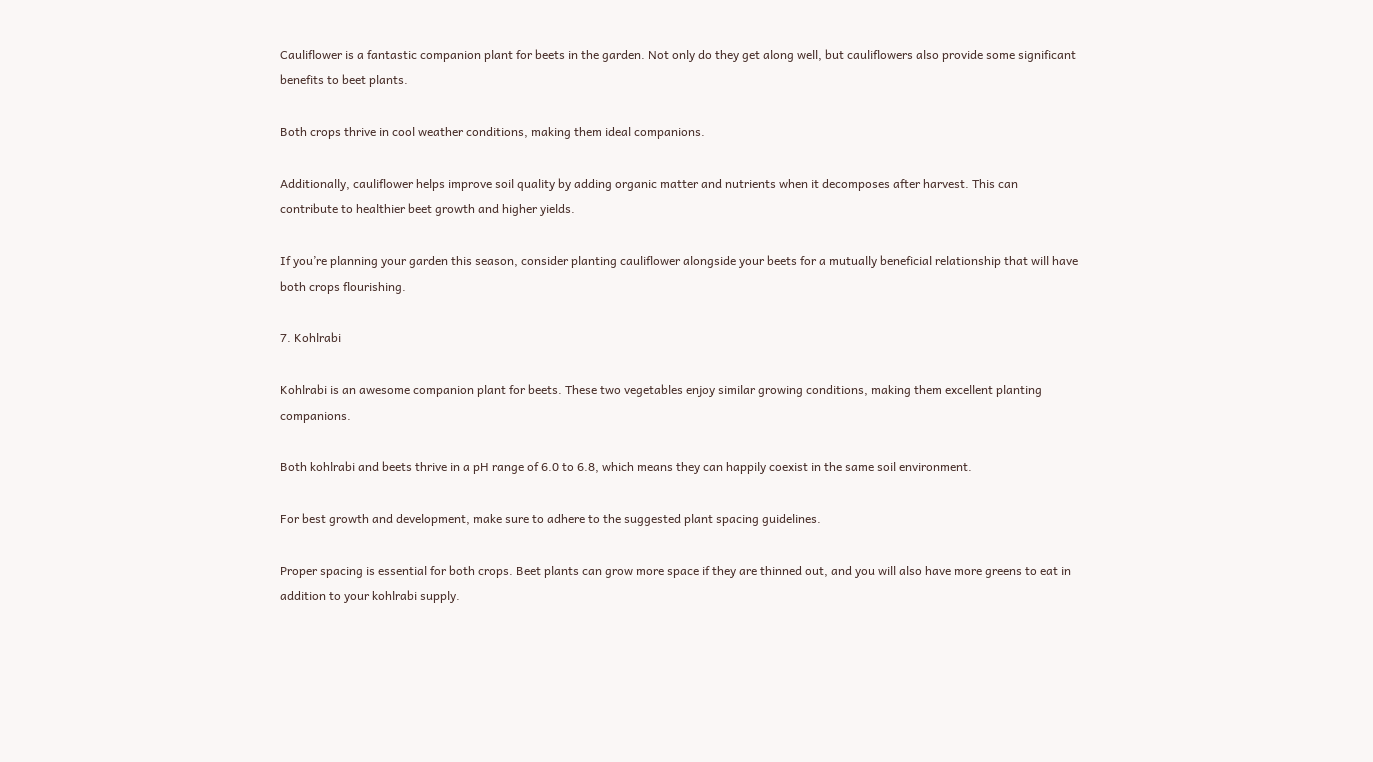Cauliflower is a fantastic companion plant for beets in the garden. Not only do they get along well, but cauliflowers also provide some significant benefits to beet plants.

Both crops thrive in cool weather conditions, making them ideal companions.

Additionally, cauliflower helps improve soil quality by adding organic matter and nutrients when it decomposes after harvest. This can contribute to healthier beet growth and higher yields.

If you’re planning your garden this season, consider planting cauliflower alongside your beets for a mutually beneficial relationship that will have both crops flourishing.

7. Kohlrabi

Kohlrabi is an awesome companion plant for beets. These two vegetables enjoy similar growing conditions, making them excellent planting companions.

Both kohlrabi and beets thrive in a pH range of 6.0 to 6.8, which means they can happily coexist in the same soil environment.

For best growth and development, make sure to adhere to the suggested plant spacing guidelines.

Proper spacing is essential for both crops. Beet plants can grow more space if they are thinned out, and you will also have more greens to eat in addition to your kohlrabi supply.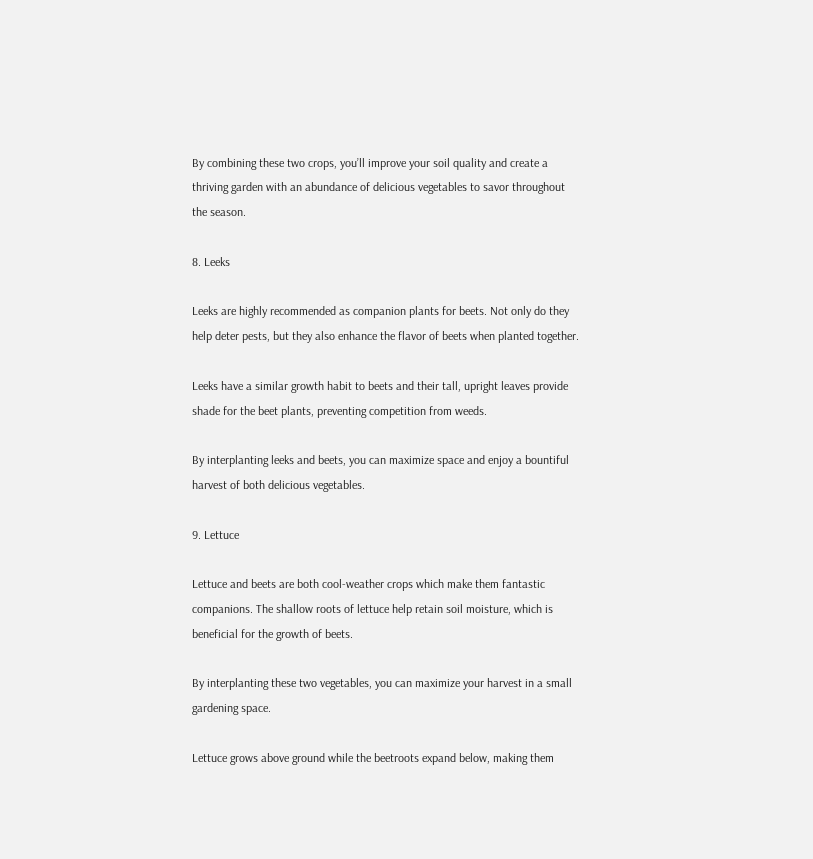By combining these two crops, you’ll improve your soil quality and create a thriving garden with an abundance of delicious vegetables to savor throughout the season.

8. Leeks

Leeks are highly recommended as companion plants for beets. Not only do they help deter pests, but they also enhance the flavor of beets when planted together.

Leeks have a similar growth habit to beets and their tall, upright leaves provide shade for the beet plants, preventing competition from weeds.

By interplanting leeks and beets, you can maximize space and enjoy a bountiful harvest of both delicious vegetables.

9. Lettuce

Lettuce and beets are both cool-weather crops which make them fantastic companions. The shallow roots of lettuce help retain soil moisture, which is beneficial for the growth of beets.

By interplanting these two vegetables, you can maximize your harvest in a small gardening space.

Lettuce grows above ground while the beetroots expand below, making them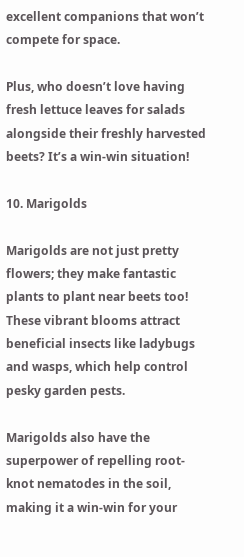excellent companions that won’t compete for space.

Plus, who doesn’t love having fresh lettuce leaves for salads alongside their freshly harvested beets? It’s a win-win situation!

10. Marigolds

Marigolds are not just pretty flowers; they make fantastic plants to plant near beets too! These vibrant blooms attract beneficial insects like ladybugs and wasps, which help control pesky garden pests.

Marigolds also have the superpower of repelling root-knot nematodes in the soil, making it a win-win for your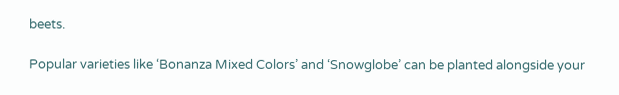beets.

Popular varieties like ‘Bonanza Mixed Colors’ and ‘Snowglobe’ can be planted alongside your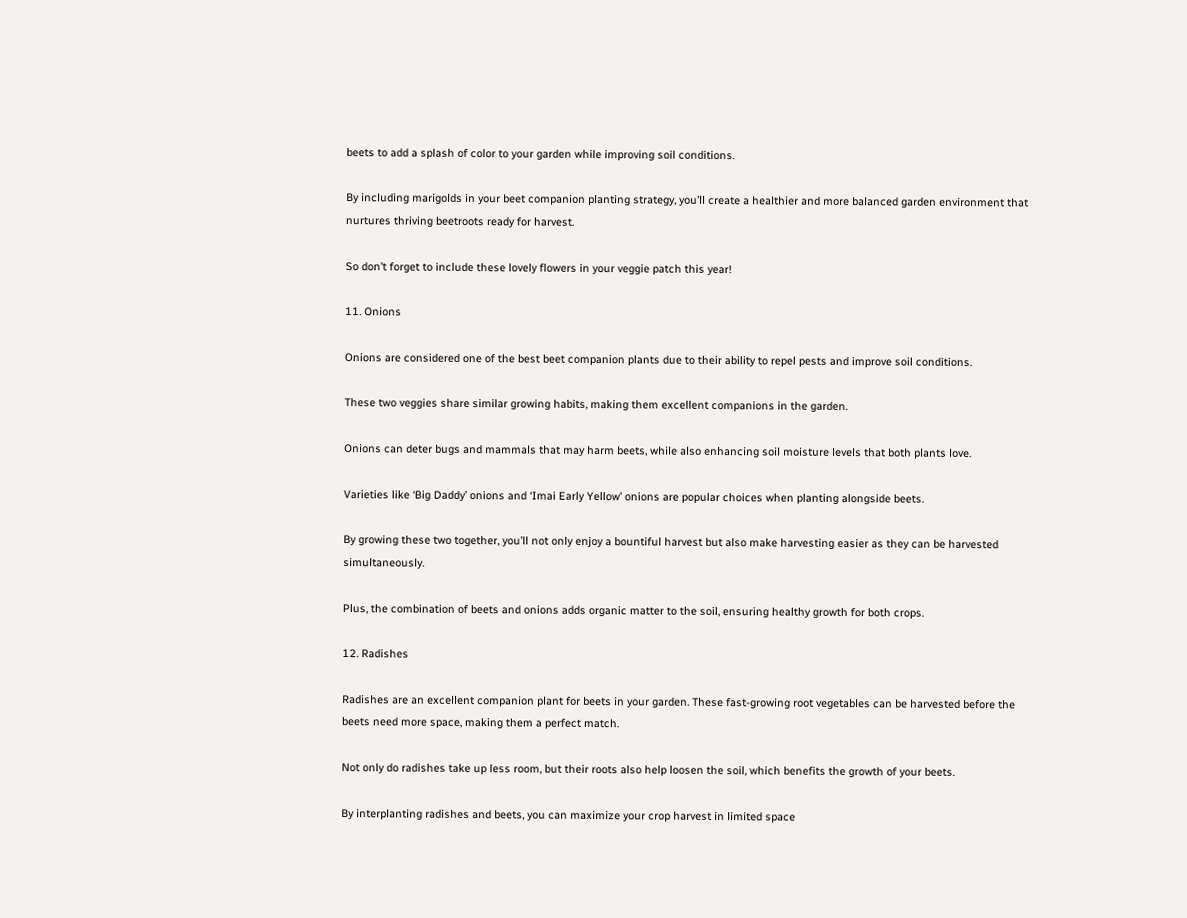beets to add a splash of color to your garden while improving soil conditions.

By including marigolds in your beet companion planting strategy, you’ll create a healthier and more balanced garden environment that nurtures thriving beetroots ready for harvest.

So don’t forget to include these lovely flowers in your veggie patch this year!

11. Onions

Onions are considered one of the best beet companion plants due to their ability to repel pests and improve soil conditions.

These two veggies share similar growing habits, making them excellent companions in the garden.

Onions can deter bugs and mammals that may harm beets, while also enhancing soil moisture levels that both plants love.

Varieties like ‘Big Daddy’ onions and ‘Imai Early Yellow’ onions are popular choices when planting alongside beets.

By growing these two together, you’ll not only enjoy a bountiful harvest but also make harvesting easier as they can be harvested simultaneously.

Plus, the combination of beets and onions adds organic matter to the soil, ensuring healthy growth for both crops.

12. Radishes

Radishes are an excellent companion plant for beets in your garden. These fast-growing root vegetables can be harvested before the beets need more space, making them a perfect match.

Not only do radishes take up less room, but their roots also help loosen the soil, which benefits the growth of your beets.

By interplanting radishes and beets, you can maximize your crop harvest in limited space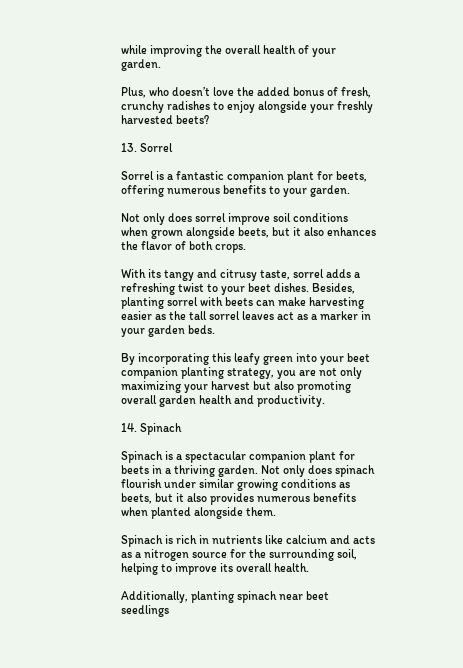while improving the overall health of your garden.

Plus, who doesn’t love the added bonus of fresh, crunchy radishes to enjoy alongside your freshly harvested beets?

13. Sorrel

Sorrel is a fantastic companion plant for beets, offering numerous benefits to your garden.

Not only does sorrel improve soil conditions when grown alongside beets, but it also enhances the flavor of both crops.

With its tangy and citrusy taste, sorrel adds a refreshing twist to your beet dishes. Besides, planting sorrel with beets can make harvesting easier as the tall sorrel leaves act as a marker in your garden beds.

By incorporating this leafy green into your beet companion planting strategy, you are not only maximizing your harvest but also promoting overall garden health and productivity.

14. Spinach

Spinach is a spectacular companion plant for beets in a thriving garden. Not only does spinach flourish under similar growing conditions as beets, but it also provides numerous benefits when planted alongside them.

Spinach is rich in nutrients like calcium and acts as a nitrogen source for the surrounding soil, helping to improve its overall health.

Additionally, planting spinach near beet seedlings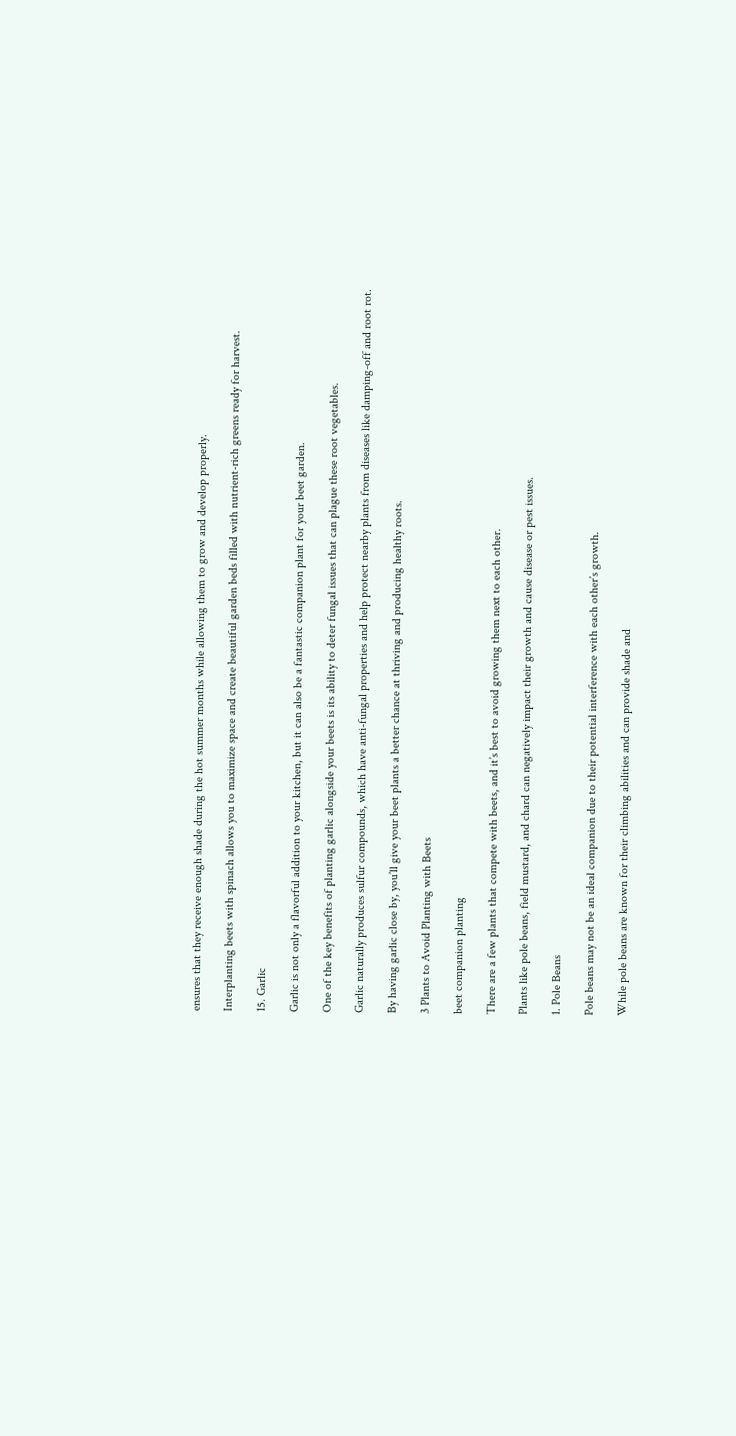ensures that they receive enough shade during the hot summer months while allowing them to grow and develop properly.

Interplanting beets with spinach allows you to maximize space and create beautiful garden beds filled with nutrient-rich greens ready for harvest.

15. Garlic

Garlic is not only a flavorful addition to your kitchen, but it can also be a fantastic companion plant for your beet garden.

One of the key benefits of planting garlic alongside your beets is its ability to deter fungal issues that can plague these root vegetables.

Garlic naturally produces sulfur compounds, which have anti-fungal properties and help protect nearby plants from diseases like damping-off and root rot.

By having garlic close by, you’ll give your beet plants a better chance at thriving and producing healthy roots.

3 Plants to Avoid Planting with Beets

beet companion planting

There are a few plants that compete with beets, and it’s best to avoid growing them next to each other.

Plants like pole beans, field mustard, and chard can negatively impact their growth and cause disease or pest issues.

1. Pole Beans

Pole beans may not be an ideal companion due to their potential interference with each other’s growth.

While pole beans are known for their climbing abilities and can provide shade and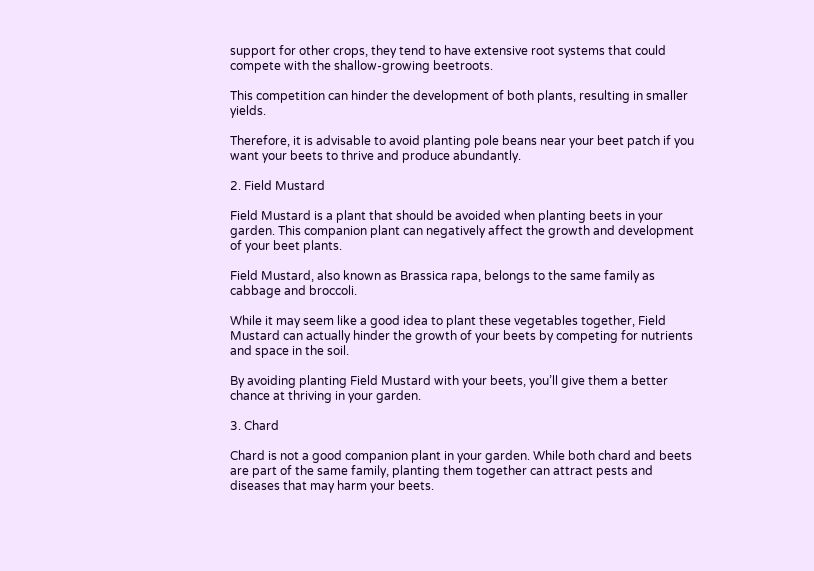support for other crops, they tend to have extensive root systems that could compete with the shallow-growing beetroots.

This competition can hinder the development of both plants, resulting in smaller yields.

Therefore, it is advisable to avoid planting pole beans near your beet patch if you want your beets to thrive and produce abundantly.

2. Field Mustard

Field Mustard is a plant that should be avoided when planting beets in your garden. This companion plant can negatively affect the growth and development of your beet plants.

Field Mustard, also known as Brassica rapa, belongs to the same family as cabbage and broccoli.

While it may seem like a good idea to plant these vegetables together, Field Mustard can actually hinder the growth of your beets by competing for nutrients and space in the soil.

By avoiding planting Field Mustard with your beets, you’ll give them a better chance at thriving in your garden.

3. Chard

Chard is not a good companion plant in your garden. While both chard and beets are part of the same family, planting them together can attract pests and diseases that may harm your beets.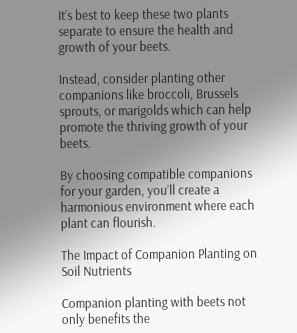It’s best to keep these two plants separate to ensure the health and growth of your beets.

Instead, consider planting other companions like broccoli, Brussels sprouts, or marigolds which can help promote the thriving growth of your beets.

By choosing compatible companions for your garden, you’ll create a harmonious environment where each plant can flourish.

The Impact of Companion Planting on Soil Nutrients

Companion planting with beets not only benefits the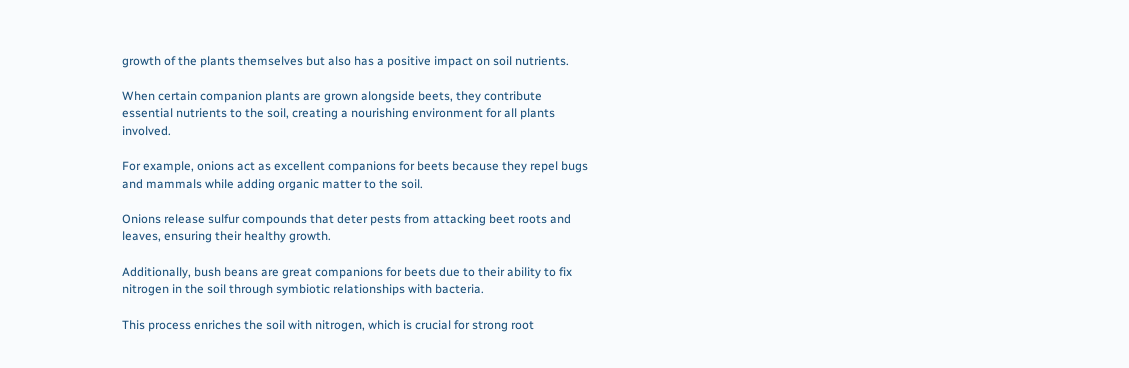growth of the plants themselves but also has a positive impact on soil nutrients.

When certain companion plants are grown alongside beets, they contribute essential nutrients to the soil, creating a nourishing environment for all plants involved.

For example, onions act as excellent companions for beets because they repel bugs and mammals while adding organic matter to the soil.

Onions release sulfur compounds that deter pests from attacking beet roots and leaves, ensuring their healthy growth.

Additionally, bush beans are great companions for beets due to their ability to fix nitrogen in the soil through symbiotic relationships with bacteria.

This process enriches the soil with nitrogen, which is crucial for strong root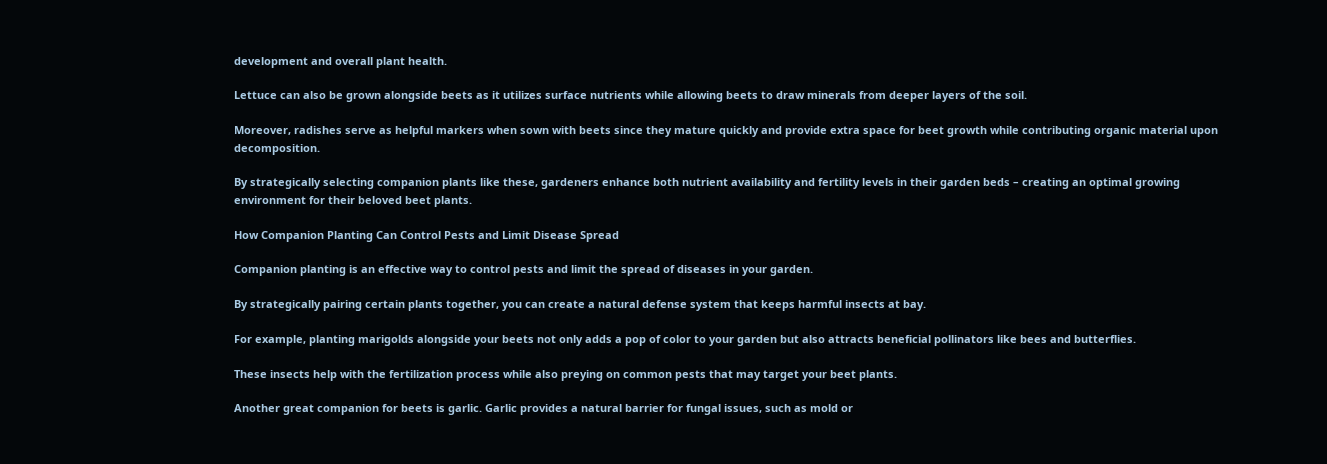development and overall plant health.

Lettuce can also be grown alongside beets as it utilizes surface nutrients while allowing beets to draw minerals from deeper layers of the soil.

Moreover, radishes serve as helpful markers when sown with beets since they mature quickly and provide extra space for beet growth while contributing organic material upon decomposition.

By strategically selecting companion plants like these, gardeners enhance both nutrient availability and fertility levels in their garden beds – creating an optimal growing environment for their beloved beet plants.

How Companion Planting Can Control Pests and Limit Disease Spread

Companion planting is an effective way to control pests and limit the spread of diseases in your garden.

By strategically pairing certain plants together, you can create a natural defense system that keeps harmful insects at bay.

For example, planting marigolds alongside your beets not only adds a pop of color to your garden but also attracts beneficial pollinators like bees and butterflies.

These insects help with the fertilization process while also preying on common pests that may target your beet plants.

Another great companion for beets is garlic. Garlic provides a natural barrier for fungal issues, such as mold or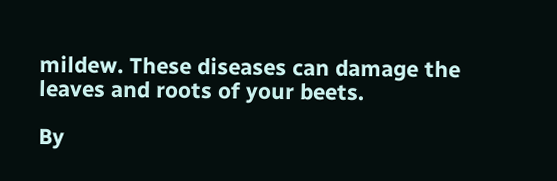mildew. These diseases can damage the leaves and roots of your beets.

By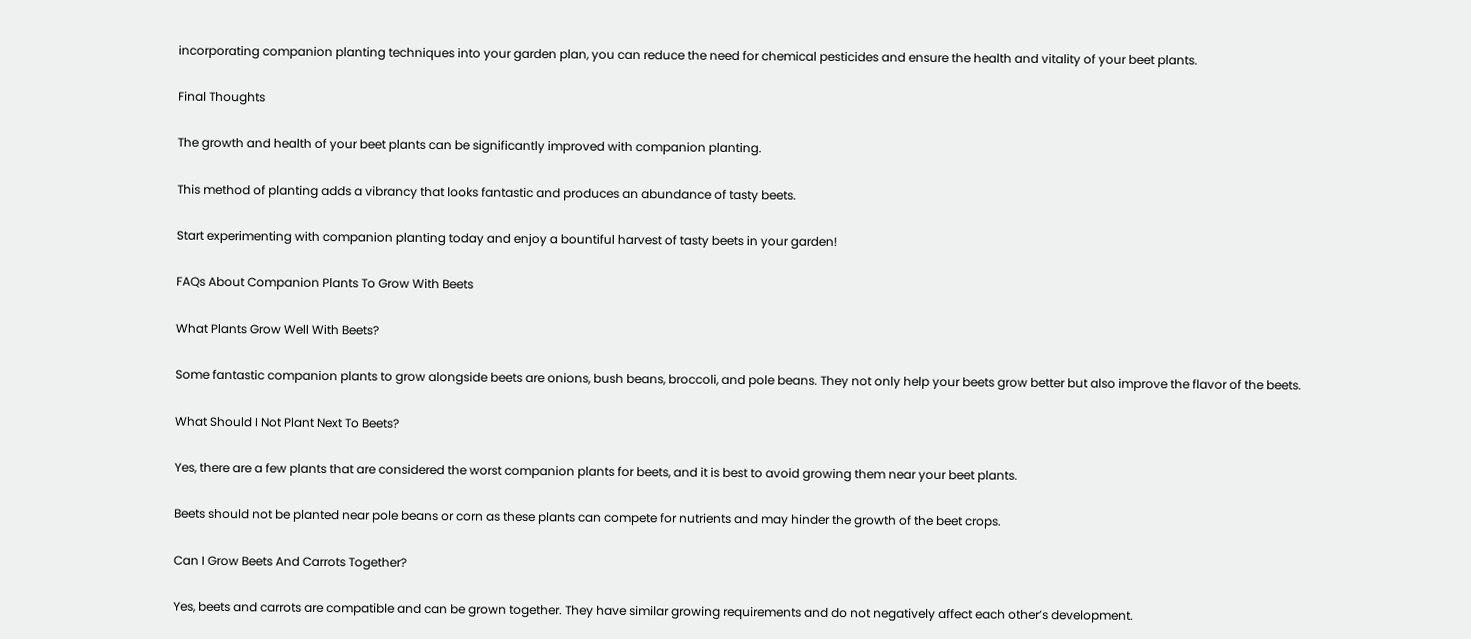incorporating companion planting techniques into your garden plan, you can reduce the need for chemical pesticides and ensure the health and vitality of your beet plants.

Final Thoughts

The growth and health of your beet plants can be significantly improved with companion planting.

This method of planting adds a vibrancy that looks fantastic and produces an abundance of tasty beets.

Start experimenting with companion planting today and enjoy a bountiful harvest of tasty beets in your garden!

FAQs About Companion Plants To Grow With Beets

What Plants Grow Well With Beets?

Some fantastic companion plants to grow alongside beets are onions, bush beans, broccoli, and pole beans. They not only help your beets grow better but also improve the flavor of the beets.

What Should I Not Plant Next To Beets?

Yes, there are a few plants that are considered the worst companion plants for beets, and it is best to avoid growing them near your beet plants.

Beets should not be planted near pole beans or corn as these plants can compete for nutrients and may hinder the growth of the beet crops.

Can I Grow Beets And Carrots Together?

Yes, beets and carrots are compatible and can be grown together. They have similar growing requirements and do not negatively affect each other’s development.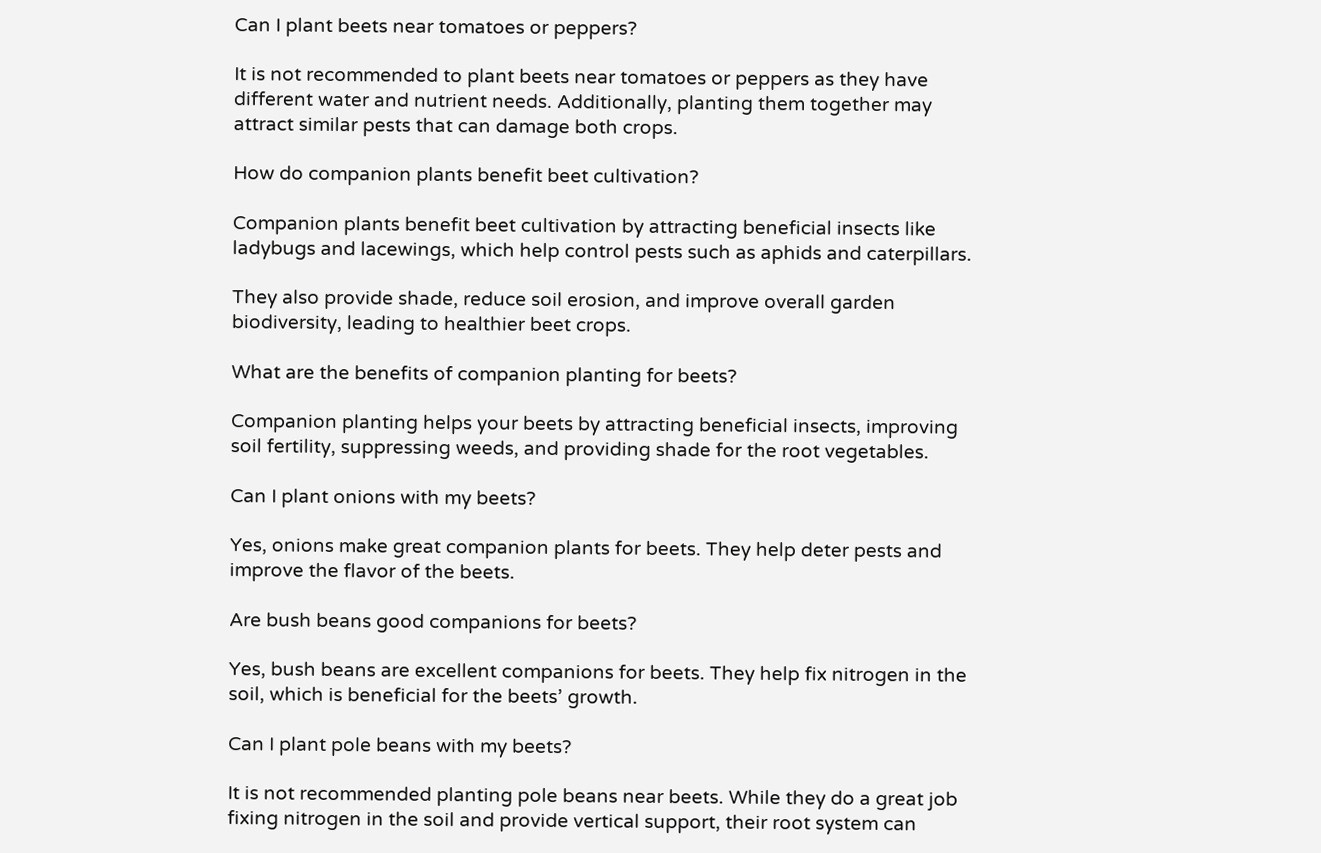Can I plant beets near tomatoes or peppers?

It is not recommended to plant beets near tomatoes or peppers as they have different water and nutrient needs. Additionally, planting them together may attract similar pests that can damage both crops.

How do companion plants benefit beet cultivation?

Companion plants benefit beet cultivation by attracting beneficial insects like ladybugs and lacewings, which help control pests such as aphids and caterpillars.

They also provide shade, reduce soil erosion, and improve overall garden biodiversity, leading to healthier beet crops.

What are the benefits of companion planting for beets?

Companion planting helps your beets by attracting beneficial insects, improving soil fertility, suppressing weeds, and providing shade for the root vegetables.

Can I plant onions with my beets?

Yes, onions make great companion plants for beets. They help deter pests and improve the flavor of the beets.

Are bush beans good companions for beets?

Yes, bush beans are excellent companions for beets. They help fix nitrogen in the soil, which is beneficial for the beets’ growth.

Can I plant pole beans with my beets?

It is not recommended planting pole beans near beets. While they do a great job fixing nitrogen in the soil and provide vertical support, their root system can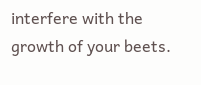interfere with the growth of your beets.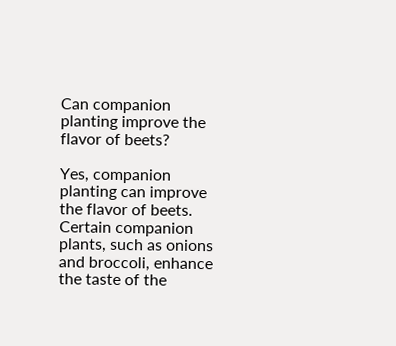Can companion planting improve the flavor of beets?

Yes, companion planting can improve the flavor of beets. Certain companion plants, such as onions and broccoli, enhance the taste of the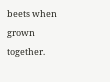beets when grown together.